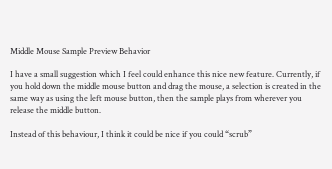Middle Mouse Sample Preview Behavior

I have a small suggestion which I feel could enhance this nice new feature. Currently, if you hold down the middle mouse button and drag the mouse, a selection is created in the same way as using the left mouse button, then the sample plays from wherever you release the middle button.

Instead of this behaviour, I think it could be nice if you could “scrub”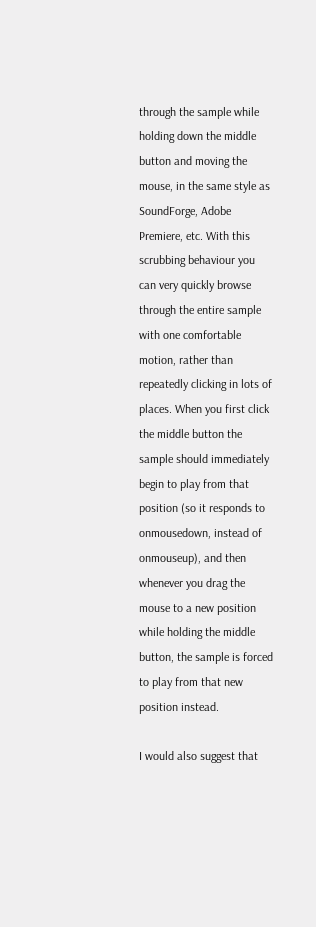through the sample while holding down the middle button and moving the mouse, in the same style as SoundForge, Adobe Premiere, etc. With this scrubbing behaviour you can very quickly browse through the entire sample with one comfortable motion, rather than repeatedly clicking in lots of places. When you first click the middle button the sample should immediately begin to play from that position (so it responds to onmousedown, instead of onmouseup), and then whenever you drag the mouse to a new position while holding the middle button, the sample is forced to play from that new position instead.

I would also suggest that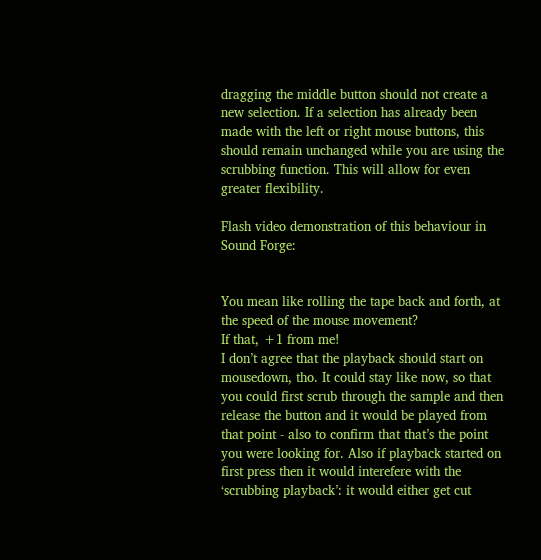dragging the middle button should not create a new selection. If a selection has already been made with the left or right mouse buttons, this should remain unchanged while you are using the scrubbing function. This will allow for even greater flexibility.

Flash video demonstration of this behaviour in Sound Forge:


You mean like rolling the tape back and forth, at the speed of the mouse movement?
If that, +1 from me!
I don’t agree that the playback should start on mousedown, tho. It could stay like now, so that you could first scrub through the sample and then release the button and it would be played from that point - also to confirm that that’s the point you were looking for. Also if playback started on first press then it would interefere with the ‘scrubbing playback’: it would either get cut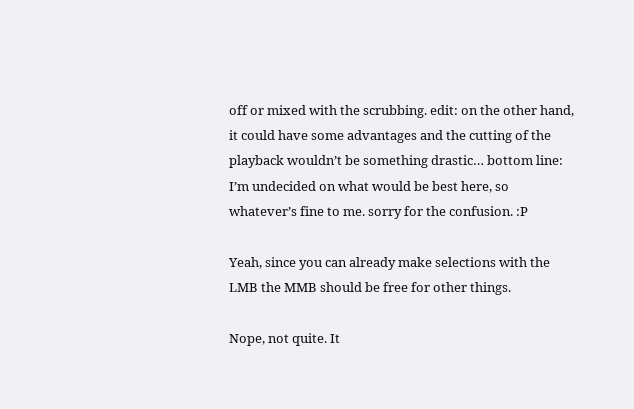off or mixed with the scrubbing. edit: on the other hand, it could have some advantages and the cutting of the playback wouldn’t be something drastic… bottom line: I’m undecided on what would be best here, so whatever’s fine to me. sorry for the confusion. :P

Yeah, since you can already make selections with the LMB the MMB should be free for other things.

Nope, not quite. It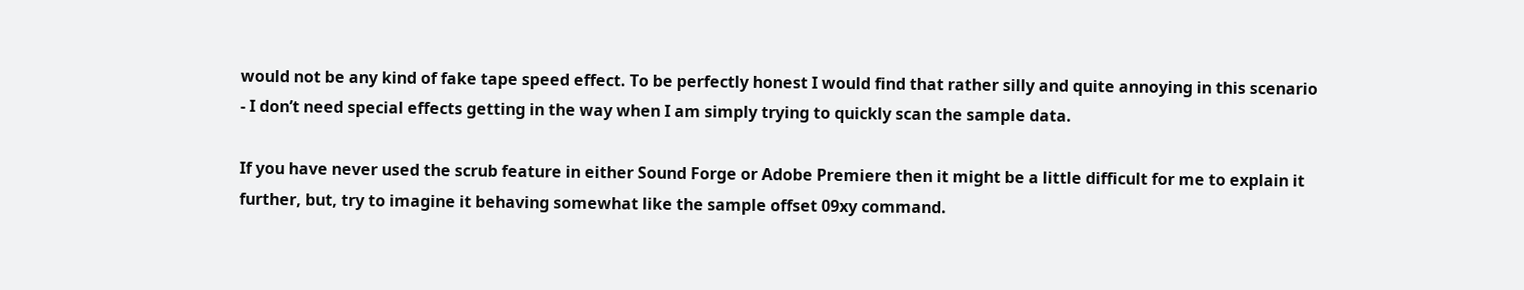would not be any kind of fake tape speed effect. To be perfectly honest I would find that rather silly and quite annoying in this scenario - I don’t need special effects getting in the way when I am simply trying to quickly scan the sample data.

If you have never used the scrub feature in either Sound Forge or Adobe Premiere then it might be a little difficult for me to explain it further, but, try to imagine it behaving somewhat like the sample offset 09xy command.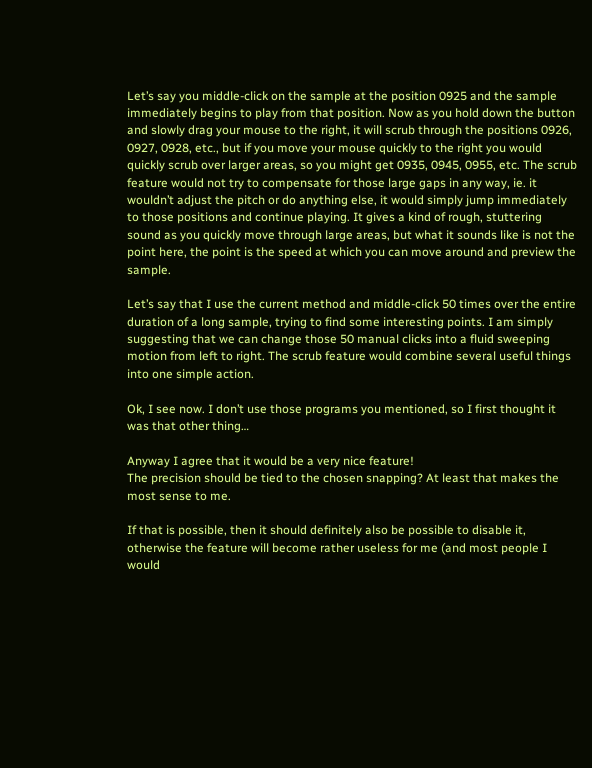Let’s say you middle-click on the sample at the position 0925 and the sample immediately begins to play from that position. Now as you hold down the button and slowly drag your mouse to the right, it will scrub through the positions 0926, 0927, 0928, etc., but if you move your mouse quickly to the right you would quickly scrub over larger areas, so you might get 0935, 0945, 0955, etc. The scrub feature would not try to compensate for those large gaps in any way, ie. it wouldn’t adjust the pitch or do anything else, it would simply jump immediately to those positions and continue playing. It gives a kind of rough, stuttering sound as you quickly move through large areas, but what it sounds like is not the point here, the point is the speed at which you can move around and preview the sample.

Let’s say that I use the current method and middle-click 50 times over the entire duration of a long sample, trying to find some interesting points. I am simply suggesting that we can change those 50 manual clicks into a fluid sweeping motion from left to right. The scrub feature would combine several useful things into one simple action.

Ok, I see now. I don’t use those programs you mentioned, so I first thought it was that other thing…

Anyway I agree that it would be a very nice feature!
The precision should be tied to the chosen snapping? At least that makes the most sense to me.

If that is possible, then it should definitely also be possible to disable it, otherwise the feature will become rather useless for me (and most people I would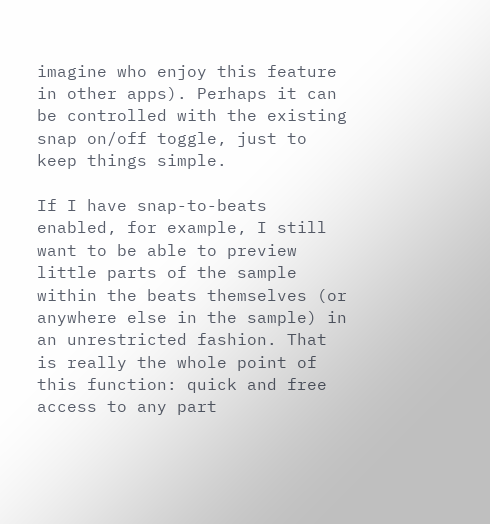imagine who enjoy this feature in other apps). Perhaps it can be controlled with the existing snap on/off toggle, just to keep things simple.

If I have snap-to-beats enabled, for example, I still want to be able to preview little parts of the sample within the beats themselves (or anywhere else in the sample) in an unrestricted fashion. That is really the whole point of this function: quick and free access to any part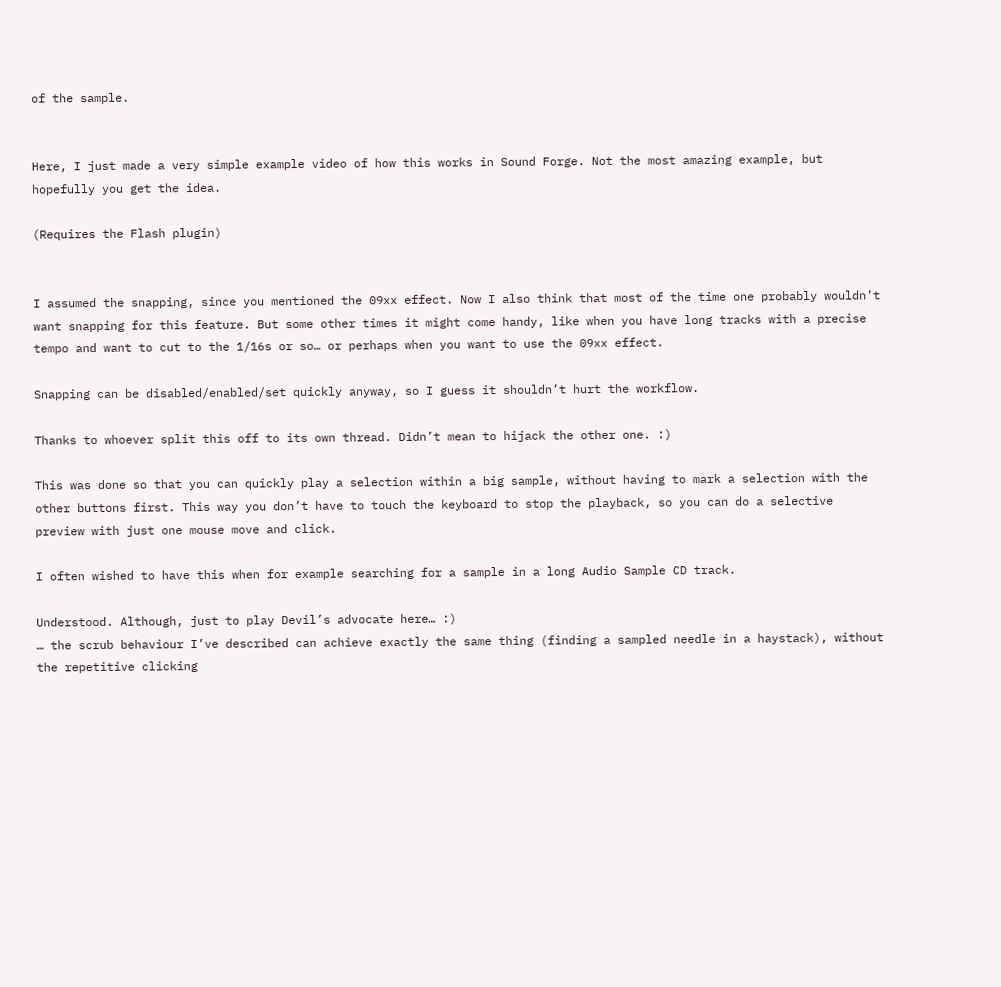of the sample.


Here, I just made a very simple example video of how this works in Sound Forge. Not the most amazing example, but hopefully you get the idea.

(Requires the Flash plugin)


I assumed the snapping, since you mentioned the 09xx effect. Now I also think that most of the time one probably wouldn’t want snapping for this feature. But some other times it might come handy, like when you have long tracks with a precise tempo and want to cut to the 1/16s or so… or perhaps when you want to use the 09xx effect.

Snapping can be disabled/enabled/set quickly anyway, so I guess it shouldn’t hurt the workflow.

Thanks to whoever split this off to its own thread. Didn’t mean to hijack the other one. :)

This was done so that you can quickly play a selection within a big sample, without having to mark a selection with the other buttons first. This way you don’t have to touch the keyboard to stop the playback, so you can do a selective preview with just one mouse move and click.

I often wished to have this when for example searching for a sample in a long Audio Sample CD track.

Understood. Although, just to play Devil’s advocate here… :)
… the scrub behaviour I’ve described can achieve exactly the same thing (finding a sampled needle in a haystack), without the repetitive clicking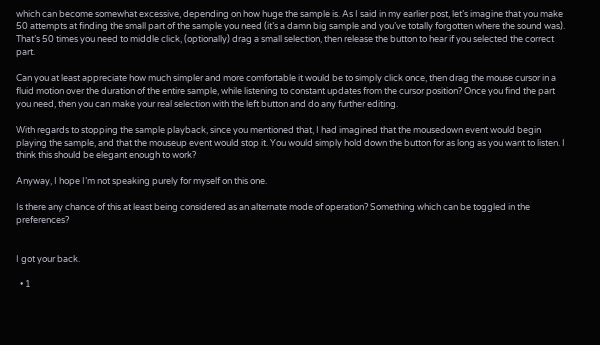which can become somewhat excessive, depending on how huge the sample is. As I said in my earlier post, let’s imagine that you make 50 attempts at finding the small part of the sample you need (it’s a damn big sample and you’ve totally forgotten where the sound was). That’s 50 times you need to middle click, (optionally) drag a small selection, then release the button to hear if you selected the correct part.

Can you at least appreciate how much simpler and more comfortable it would be to simply click once, then drag the mouse cursor in a fluid motion over the duration of the entire sample, while listening to constant updates from the cursor position? Once you find the part you need, then you can make your real selection with the left button and do any further editing.

With regards to stopping the sample playback, since you mentioned that, I had imagined that the mousedown event would begin playing the sample, and that the mouseup event would stop it. You would simply hold down the button for as long as you want to listen. I think this should be elegant enough to work?

Anyway, I hope I’m not speaking purely for myself on this one.

Is there any chance of this at least being considered as an alternate mode of operation? Something which can be toggled in the preferences?


I got your back.

  • 1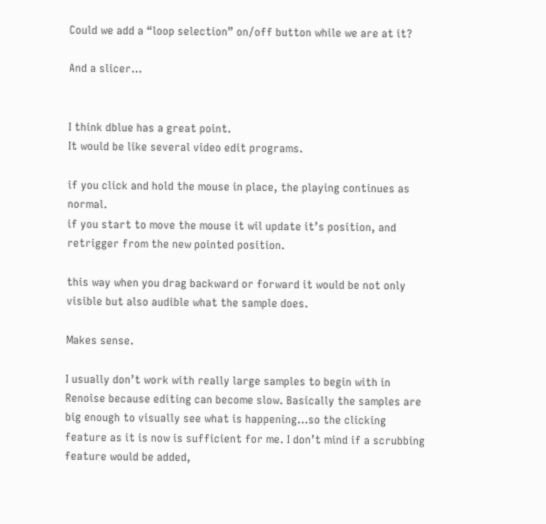Could we add a “loop selection” on/off button while we are at it?

And a slicer…


I think dblue has a great point.
It would be like several video edit programs.

if you click and hold the mouse in place, the playing continues as normal.
if you start to move the mouse it wil update it’s position, and retrigger from the new pointed position.

this way when you drag backward or forward it would be not only visible but also audible what the sample does.

Makes sense.

I usually don’t work with really large samples to begin with in Renoise because editing can become slow. Basically the samples are big enough to visually see what is happening…so the clicking feature as it is now is sufficient for me. I don’t mind if a scrubbing feature would be added,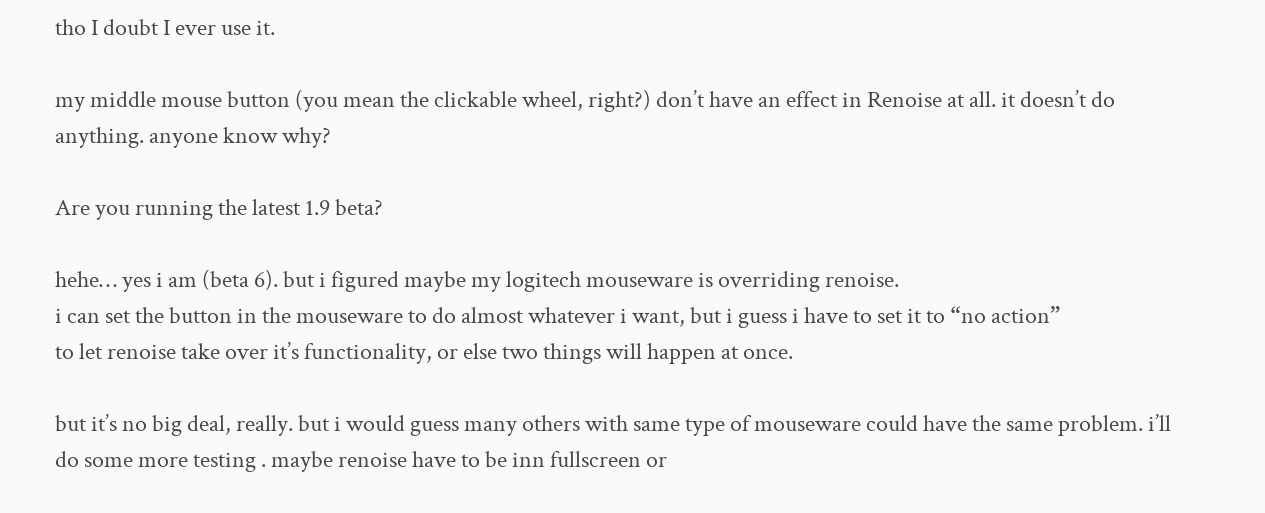tho I doubt I ever use it.

my middle mouse button (you mean the clickable wheel, right?) don’t have an effect in Renoise at all. it doesn’t do anything. anyone know why?

Are you running the latest 1.9 beta?

hehe… yes i am (beta 6). but i figured maybe my logitech mouseware is overriding renoise.
i can set the button in the mouseware to do almost whatever i want, but i guess i have to set it to “no action”
to let renoise take over it’s functionality, or else two things will happen at once.

but it’s no big deal, really. but i would guess many others with same type of mouseware could have the same problem. i’ll do some more testing . maybe renoise have to be inn fullscreen or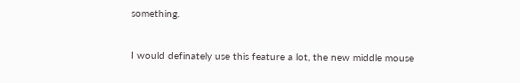something.


I would definately use this feature a lot, the new middle mouse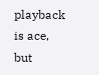playback is ace, but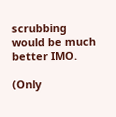scrubbing would be much better IMO.

(Only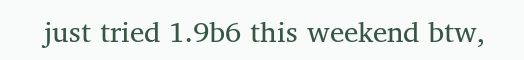just tried 1.9b6 this weekend btw,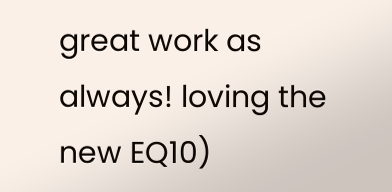great work as always! loving the new EQ10)